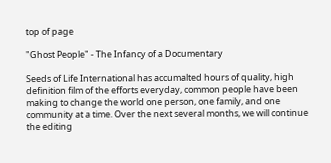top of page

"Ghost People" - The Infancy of a Documentary

Seeds of Life International has accumalted hours of quality, high definition film of the efforts everyday, common people have been making to change the world one person, one family, and one community at a time. Over the next several months, we will continue the editing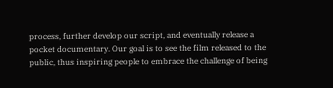process, further develop our script, and eventually release a pocket documentary. Our goal is to see the film released to the public, thus inspiring people to embrace the challenge of being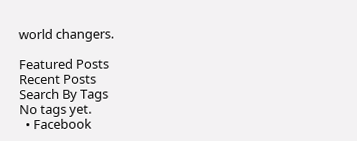world changers.

Featured Posts
Recent Posts
Search By Tags
No tags yet.
  • Facebook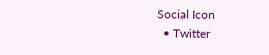Social Icon
  • Twitter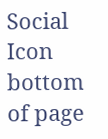Social Icon
bottom of page